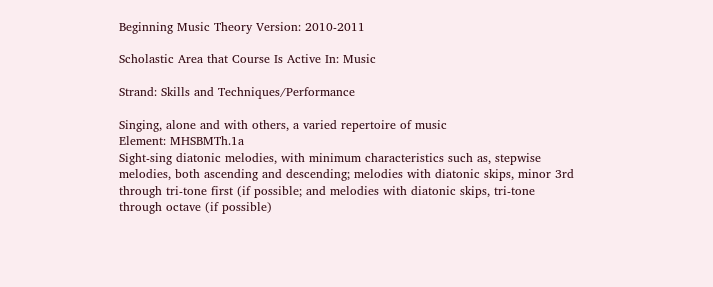Beginning Music Theory Version: 2010-2011

Scholastic Area that Course Is Active In: Music

Strand: Skills and Techniques/Performance

Singing, alone and with others, a varied repertoire of music
Element: MHSBMTh.1a
Sight-sing diatonic melodies, with minimum characteristics such as, stepwise melodies, both ascending and descending; melodies with diatonic skips, minor 3rd through tri-tone first (if possible; and melodies with diatonic skips, tri-tone through octave (if possible)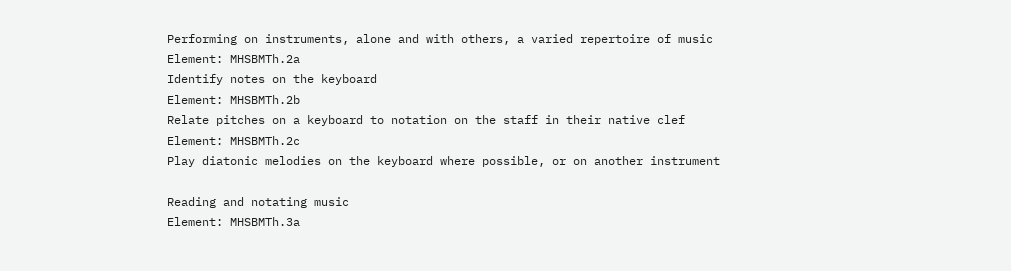Performing on instruments, alone and with others, a varied repertoire of music
Element: MHSBMTh.2a
Identify notes on the keyboard
Element: MHSBMTh.2b
Relate pitches on a keyboard to notation on the staff in their native clef
Element: MHSBMTh.2c
Play diatonic melodies on the keyboard where possible, or on another instrument

Reading and notating music
Element: MHSBMTh.3a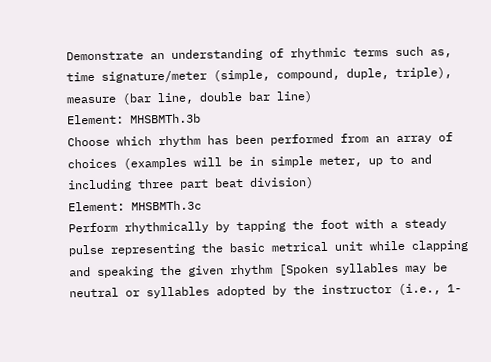Demonstrate an understanding of rhythmic terms such as, time signature/meter (simple, compound, duple, triple), measure (bar line, double bar line)
Element: MHSBMTh.3b
Choose which rhythm has been performed from an array of choices (examples will be in simple meter, up to and including three part beat division)
Element: MHSBMTh.3c
Perform rhythmically by tapping the foot with a steady pulse representing the basic metrical unit while clapping and speaking the given rhythm [Spoken syllables may be neutral or syllables adopted by the instructor (i.e., 1-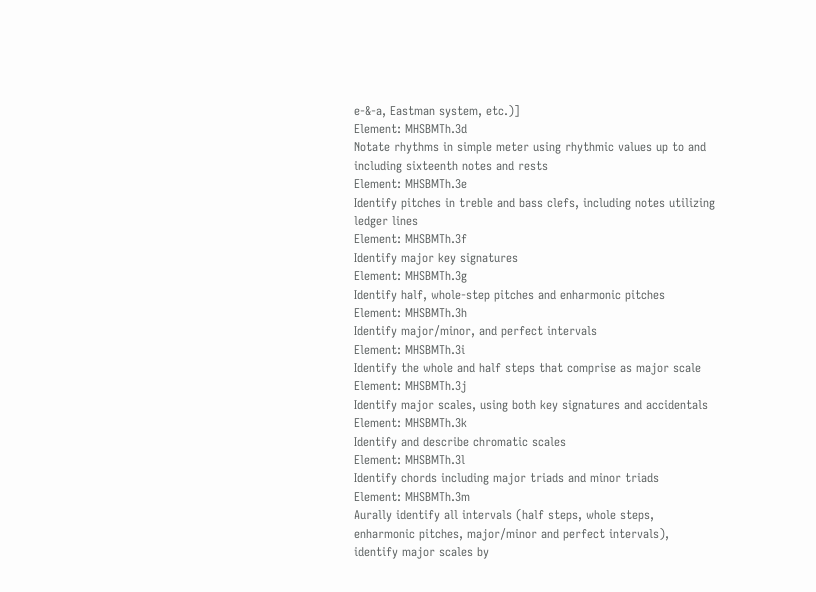e-&-a, Eastman system, etc.)]
Element: MHSBMTh.3d
Notate rhythms in simple meter using rhythmic values up to and including sixteenth notes and rests
Element: MHSBMTh.3e
Identify pitches in treble and bass clefs, including notes utilizing ledger lines
Element: MHSBMTh.3f
Identify major key signatures
Element: MHSBMTh.3g
Identify half, whole-step pitches and enharmonic pitches
Element: MHSBMTh.3h
Identify major/minor, and perfect intervals
Element: MHSBMTh.3i
Identify the whole and half steps that comprise as major scale
Element: MHSBMTh.3j
Identify major scales, using both key signatures and accidentals
Element: MHSBMTh.3k
Identify and describe chromatic scales
Element: MHSBMTh.3l
Identify chords including major triads and minor triads
Element: MHSBMTh.3m
Aurally identify all intervals (half steps, whole steps, enharmonic pitches, major/minor and perfect intervals), identify major scales by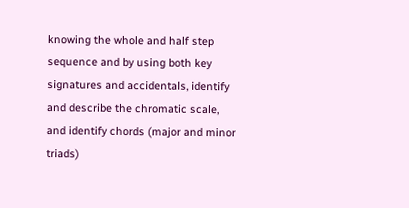knowing the whole and half step sequence and by using both key signatures and accidentals, identify and describe the chromatic scale, and identify chords (major and minor triads)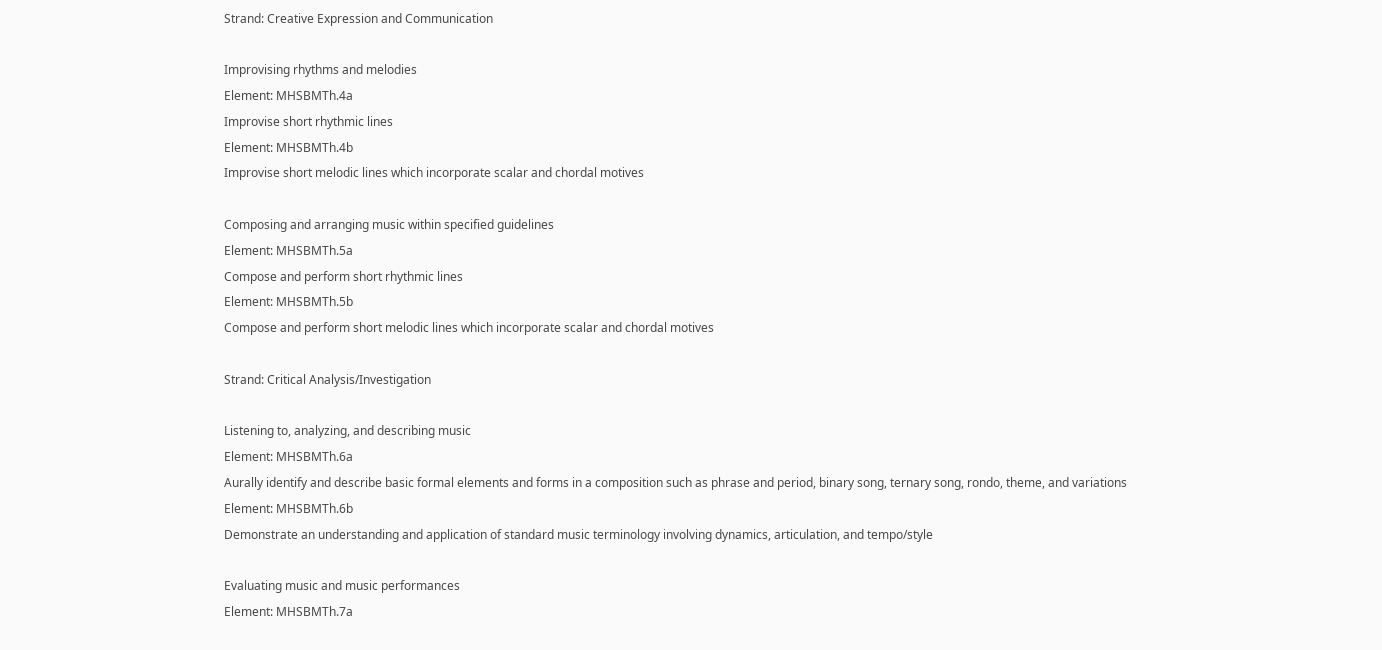Strand: Creative Expression and Communication

Improvising rhythms and melodies
Element: MHSBMTh.4a
Improvise short rhythmic lines
Element: MHSBMTh.4b
Improvise short melodic lines which incorporate scalar and chordal motives

Composing and arranging music within specified guidelines
Element: MHSBMTh.5a
Compose and perform short rhythmic lines
Element: MHSBMTh.5b
Compose and perform short melodic lines which incorporate scalar and chordal motives

Strand: Critical Analysis/Investigation

Listening to, analyzing, and describing music
Element: MHSBMTh.6a
Aurally identify and describe basic formal elements and forms in a composition such as phrase and period, binary song, ternary song, rondo, theme, and variations
Element: MHSBMTh.6b
Demonstrate an understanding and application of standard music terminology involving dynamics, articulation, and tempo/style

Evaluating music and music performances
Element: MHSBMTh.7a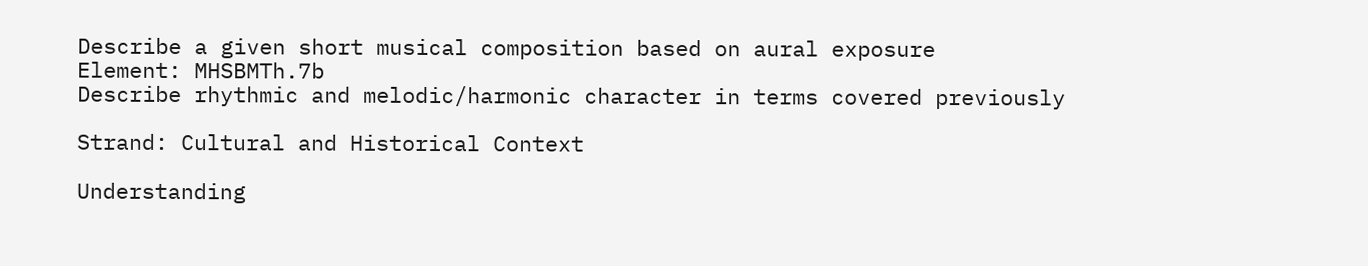Describe a given short musical composition based on aural exposure
Element: MHSBMTh.7b
Describe rhythmic and melodic/harmonic character in terms covered previously

Strand: Cultural and Historical Context

Understanding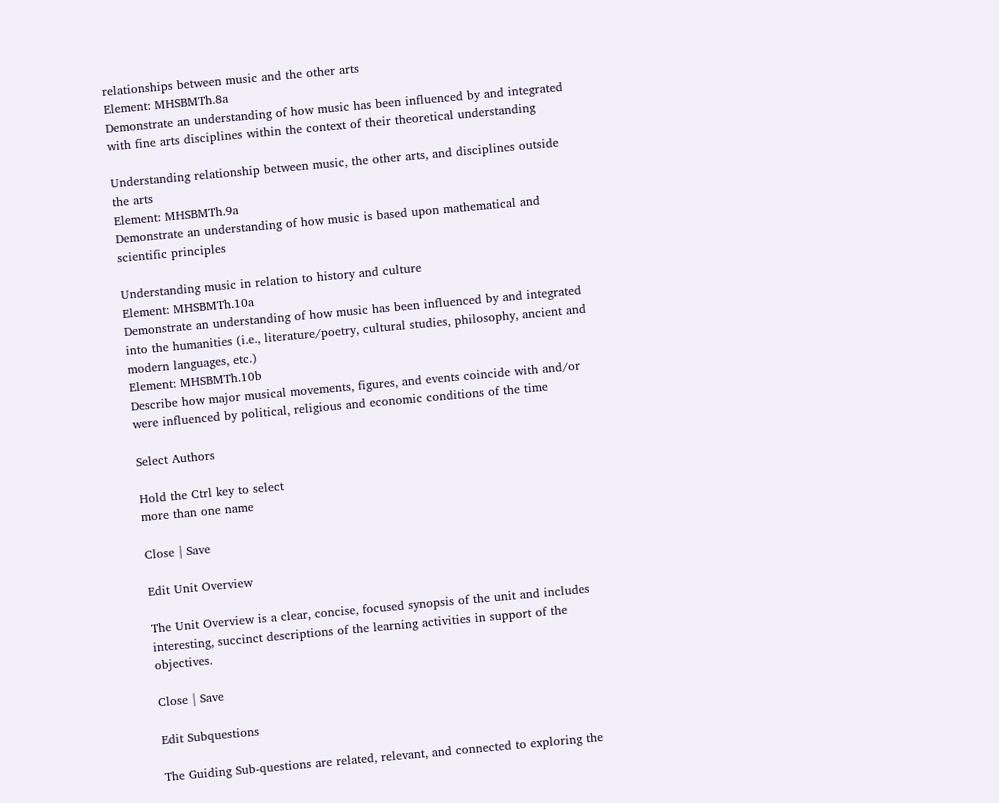relationships between music and the other arts
Element: MHSBMTh.8a
Demonstrate an understanding of how music has been influenced by and integrated with fine arts disciplines within the context of their theoretical understanding

Understanding relationship between music, the other arts, and disciplines outside the arts
Element: MHSBMTh.9a
Demonstrate an understanding of how music is based upon mathematical and scientific principles

Understanding music in relation to history and culture
Element: MHSBMTh.10a
Demonstrate an understanding of how music has been influenced by and integrated into the humanities (i.e., literature/poetry, cultural studies, philosophy, ancient and modern languages, etc.)
Element: MHSBMTh.10b
Describe how major musical movements, figures, and events coincide with and/or were influenced by political, religious and economic conditions of the time

Select Authors

Hold the Ctrl key to select
more than one name

Close | Save

Edit Unit Overview

The Unit Overview is a clear, concise, focused synopsis of the unit and includes interesting, succinct descriptions of the learning activities in support of the objectives.

Close | Save

Edit Subquestions

The Guiding Sub-questions are related, relevant, and connected to exploring the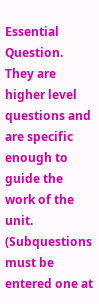Essential Question. They are higher level questions and are specific enough to guide the work of the unit. (Subquestions must be entered one at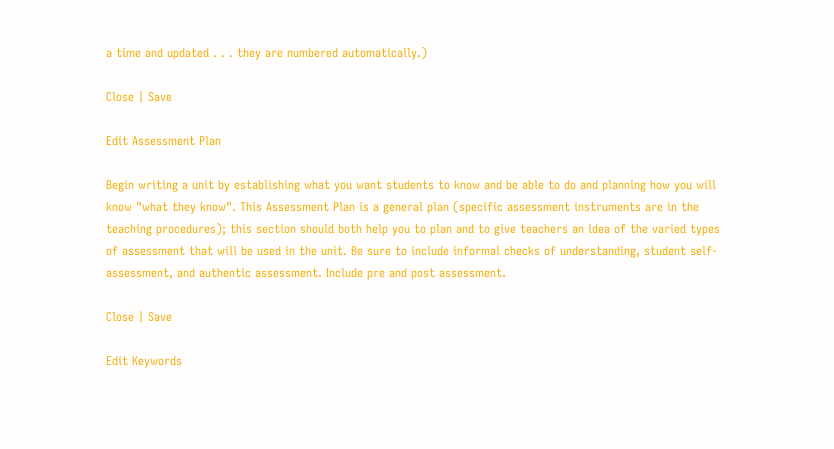a time and updated . . . they are numbered automatically.)

Close | Save

Edit Assessment Plan

Begin writing a unit by establishing what you want students to know and be able to do and planning how you will know "what they know". This Assessment Plan is a general plan (specific assessment instruments are in the teaching procedures); this section should both help you to plan and to give teachers an idea of the varied types of assessment that will be used in the unit. Be sure to include informal checks of understanding, student self-assessment, and authentic assessment. Include pre and post assessment.

Close | Save

Edit Keywords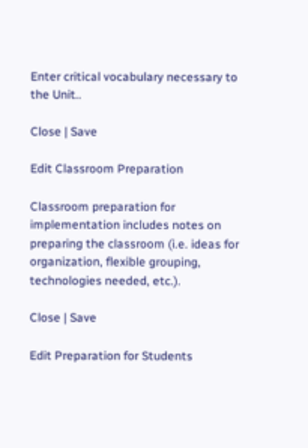Enter critical vocabulary necessary to the Unit..

Close | Save

Edit Classroom Preparation

Classroom preparation for implementation includes notes on preparing the classroom (i.e. ideas for organization, flexible grouping, technologies needed, etc.).

Close | Save

Edit Preparation for Students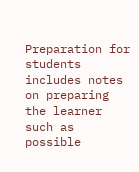Preparation for students includes notes on preparing the learner such as possible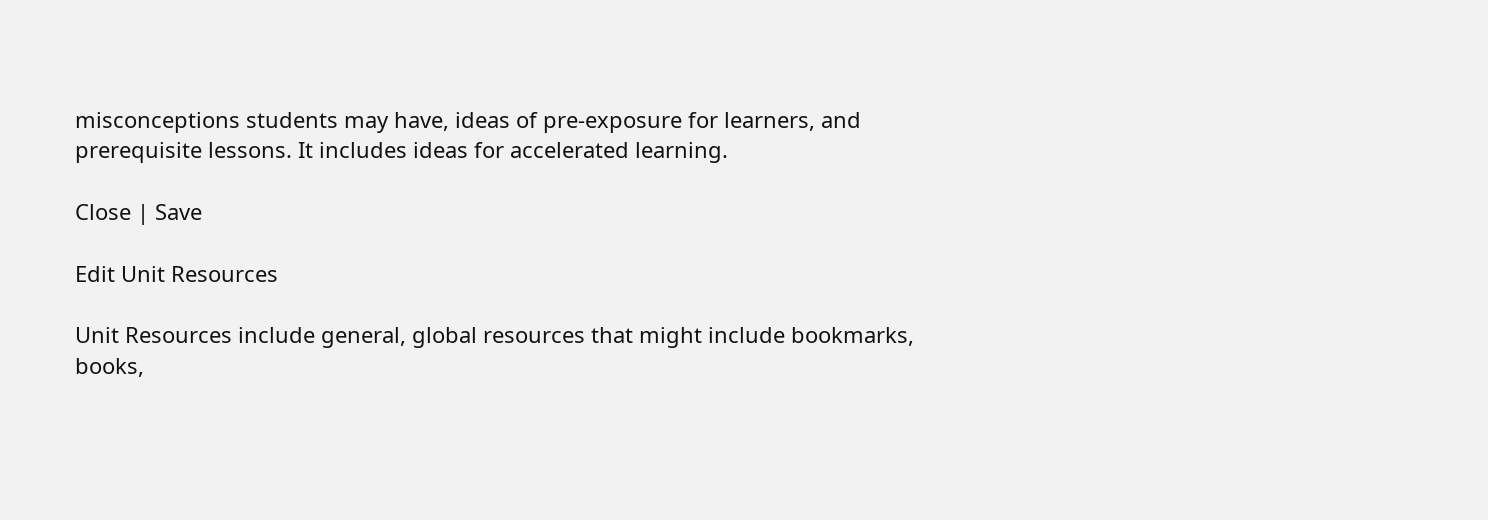misconceptions students may have, ideas of pre-exposure for learners, and prerequisite lessons. It includes ideas for accelerated learning.

Close | Save

Edit Unit Resources

Unit Resources include general, global resources that might include bookmarks, books,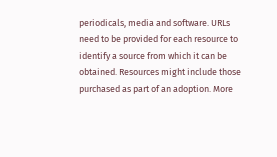periodicals, media and software. URLs need to be provided for each resource to identify a source from which it can be obtained. Resources might include those purchased as part of an adoption. More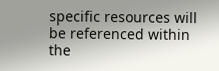specific resources will be referenced within the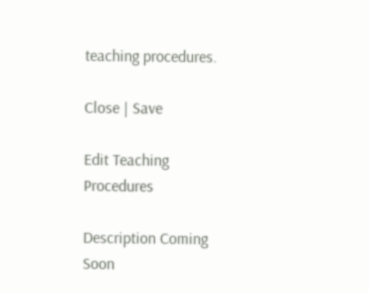teaching procedures.

Close | Save

Edit Teaching Procedures

Description Coming Soon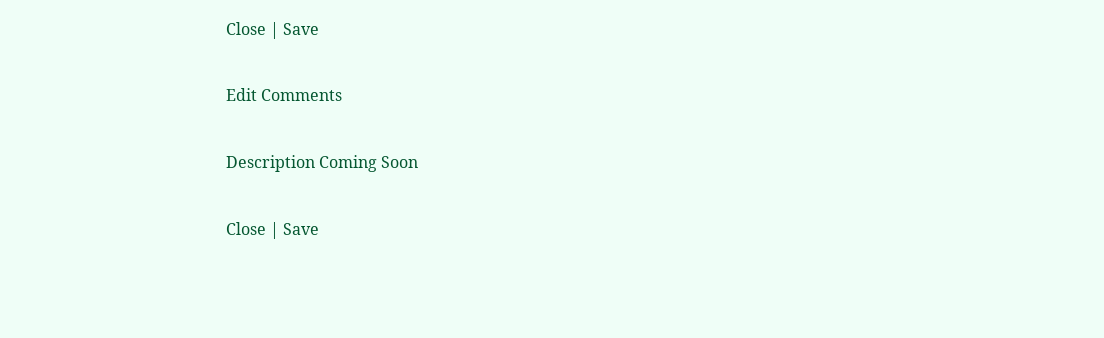Close | Save

Edit Comments

Description Coming Soon

Close | Save